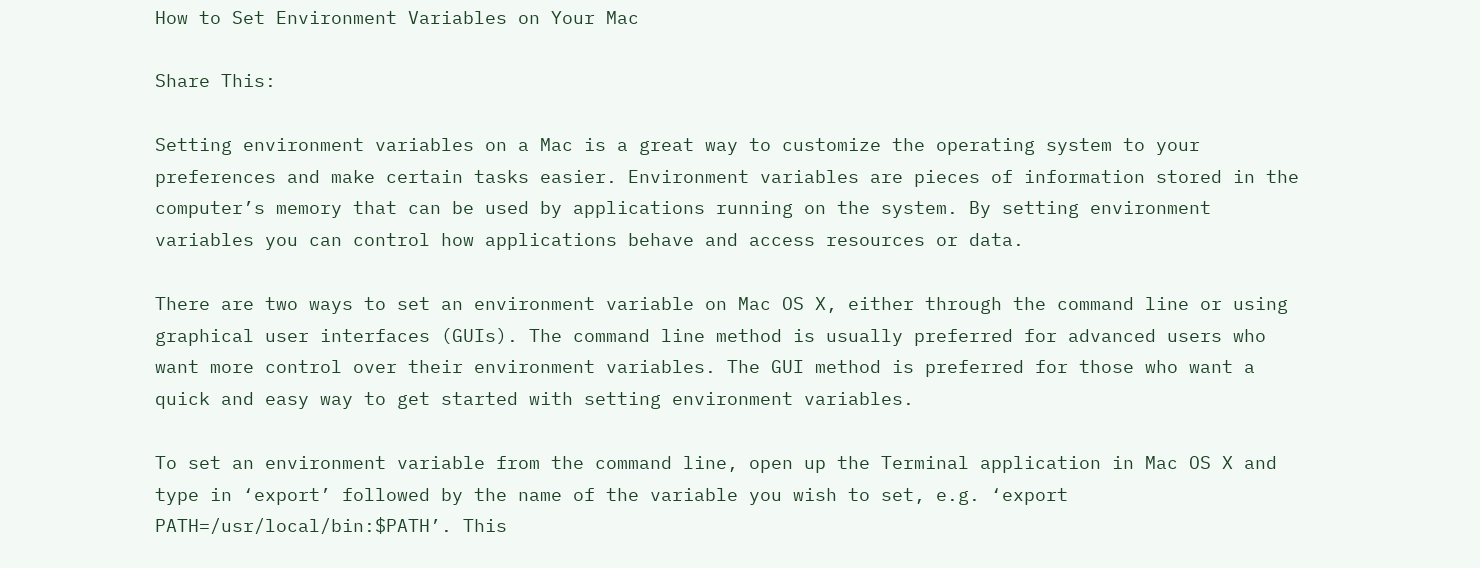How to Set Environment Variables on Your Mac

Share This:

Setting environment variables on a Mac is a great way to customize the operating system to your preferences and make certain tasks easier. Environment variables are pieces of information stored in the computer’s memory that can be used by applications running on the system. By setting environment variables you can control how applications behave and access resources or data.

There are two ways to set an environment variable on Mac OS X, either through the command line or using graphical user interfaces (GUIs). The command line method is usually preferred for advanced users who want more control over their environment variables. The GUI method is preferred for those who want a quick and easy way to get started with setting environment variables.

To set an environment variable from the command line, open up the Terminal application in Mac OS X and type in ‘export’ followed by the name of the variable you wish to set, e.g. ‘export PATH=/usr/local/bin:$PATH’. This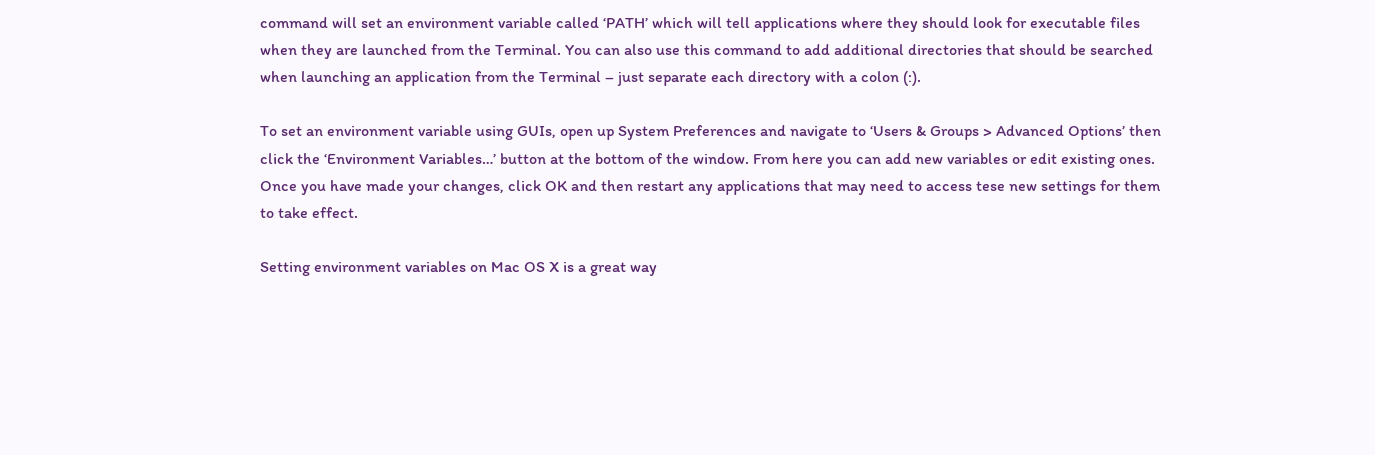command will set an environment variable called ‘PATH’ which will tell applications where they should look for executable files when they are launched from the Terminal. You can also use this command to add additional directories that should be searched when launching an application from the Terminal – just separate each directory with a colon (:).

To set an environment variable using GUIs, open up System Preferences and navigate to ‘Users & Groups > Advanced Options’ then click the ‘Environment Variables…’ button at the bottom of the window. From here you can add new variables or edit existing ones. Once you have made your changes, click OK and then restart any applications that may need to access tese new settings for them to take effect.

Setting environment variables on Mac OS X is a great way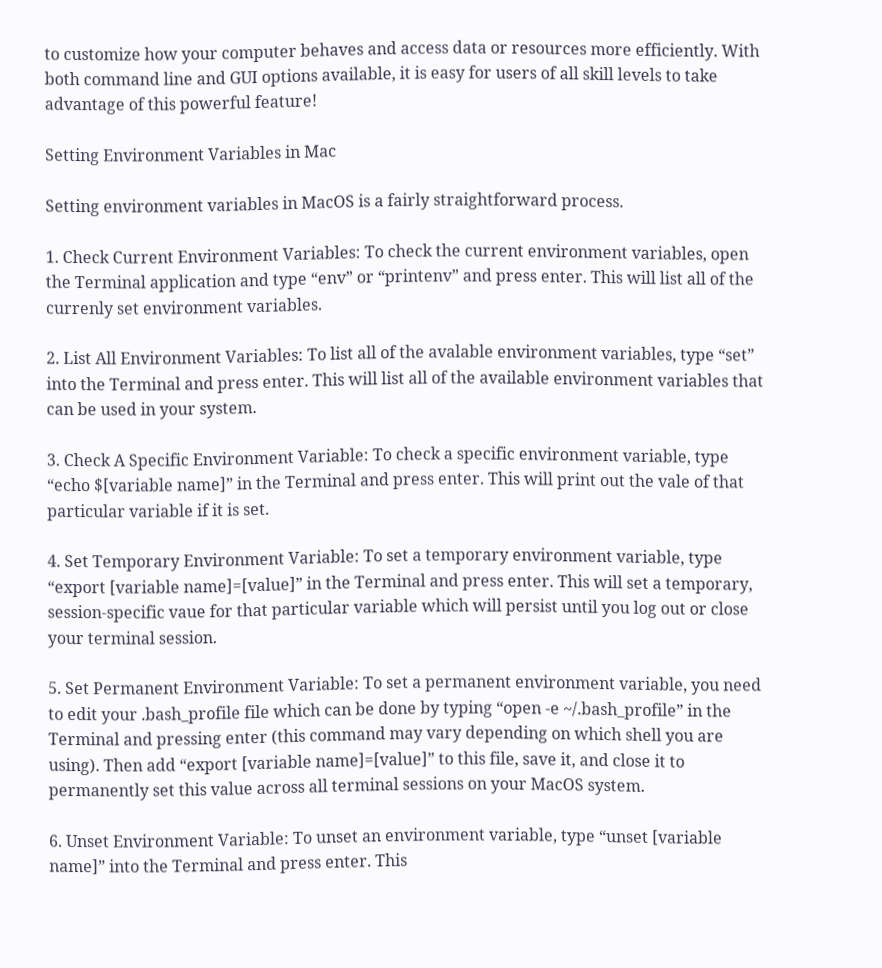to customize how your computer behaves and access data or resources more efficiently. With both command line and GUI options available, it is easy for users of all skill levels to take advantage of this powerful feature!

Setting Environment Variables in Mac

Setting environment variables in MacOS is a fairly straightforward process.

1. Check Current Environment Variables: To check the current environment variables, open the Terminal application and type “env” or “printenv” and press enter. This will list all of the currenly set environment variables.

2. List All Environment Variables: To list all of the avalable environment variables, type “set” into the Terminal and press enter. This will list all of the available environment variables that can be used in your system.

3. Check A Specific Environment Variable: To check a specific environment variable, type “echo $[variable name]” in the Terminal and press enter. This will print out the vale of that particular variable if it is set.

4. Set Temporary Environment Variable: To set a temporary environment variable, type “export [variable name]=[value]” in the Terminal and press enter. This will set a temporary, session-specific vaue for that particular variable which will persist until you log out or close your terminal session.

5. Set Permanent Environment Variable: To set a permanent environment variable, you need to edit your .bash_profile file which can be done by typing “open -e ~/.bash_profile” in the Terminal and pressing enter (this command may vary depending on which shell you are using). Then add “export [variable name]=[value]” to this file, save it, and close it to permanently set this value across all terminal sessions on your MacOS system.

6. Unset Environment Variable: To unset an environment variable, type “unset [variable name]” into the Terminal and press enter. This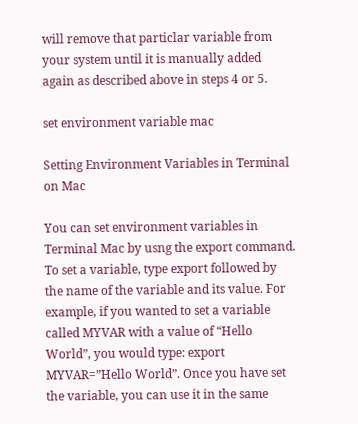will remove that particlar variable from your system until it is manually added again as described above in steps 4 or 5.

set environment variable mac

Setting Environment Variables in Terminal on Mac

You can set environment variables in Terminal Mac by usng the export command. To set a variable, type export followed by the name of the variable and its value. For example, if you wanted to set a variable called MYVAR with a value of “Hello World”, you would type: export MYVAR=”Hello World”. Once you have set the variable, you can use it in the same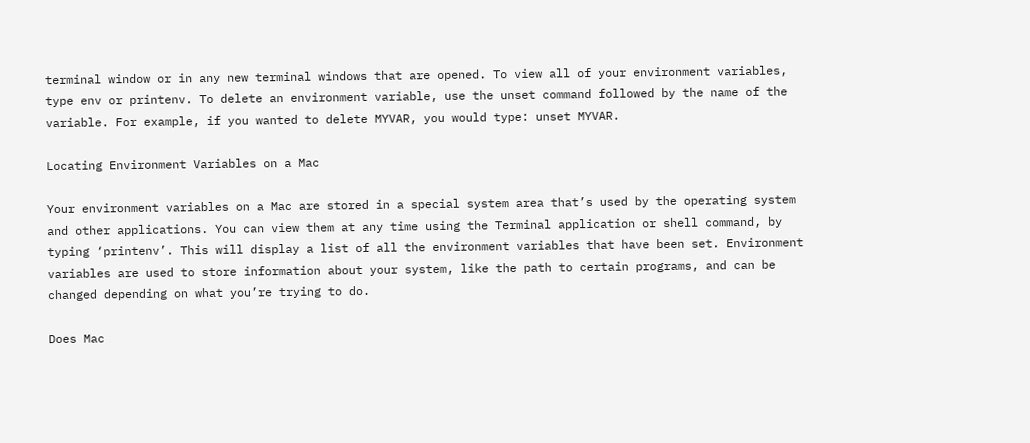terminal window or in any new terminal windows that are opened. To view all of your environment variables, type env or printenv. To delete an environment variable, use the unset command followed by the name of the variable. For example, if you wanted to delete MYVAR, you would type: unset MYVAR.

Locating Environment Variables on a Mac

Your environment variables on a Mac are stored in a special system area that’s used by the operating system and other applications. You can view them at any time using the Terminal application or shell command, by typing ‘printenv’. This will display a list of all the environment variables that have been set. Environment variables are used to store information about your system, like the path to certain programs, and can be changed depending on what you’re trying to do.

Does Mac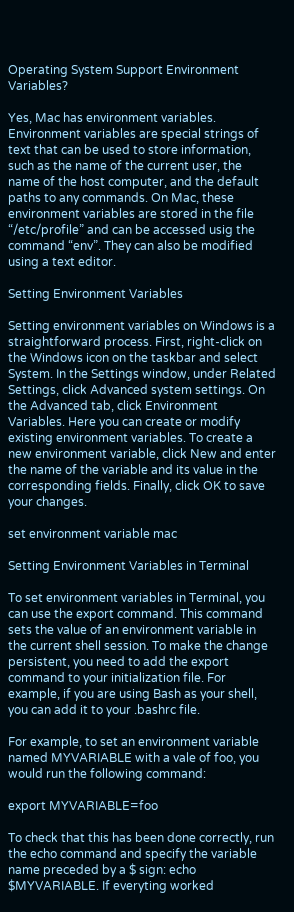Operating System Support Environment Variables?

Yes, Mac has environment variables. Environment variables are special strings of text that can be used to store information, such as the name of the current user, the name of the host computer, and the default paths to any commands. On Mac, these environment variables are stored in the file “/etc/profile” and can be accessed usig the command “env”. They can also be modified using a text editor.

Setting Environment Variables

Setting environment variables on Windows is a straightforward process. First, right-click on the Windows icon on the taskbar and select System. In the Settings window, under Related Settings, click Advanced system settings. On the Advanced tab, click Environment Variables. Here you can create or modify existing environment variables. To create a new environment variable, click New and enter the name of the variable and its value in the corresponding fields. Finally, click OK to save your changes.

set environment variable mac

Setting Environment Variables in Terminal

To set environment variables in Terminal, you can use the export command. This command sets the value of an environment variable in the current shell session. To make the change persistent, you need to add the export command to your initialization file. For example, if you are using Bash as your shell, you can add it to your .bashrc file.

For example, to set an environment variable named MYVARIABLE with a vale of foo, you would run the following command:

export MYVARIABLE=foo

To check that this has been done correctly, run the echo command and specify the variable name preceded by a $ sign: echo $MYVARIABLE. If everyting worked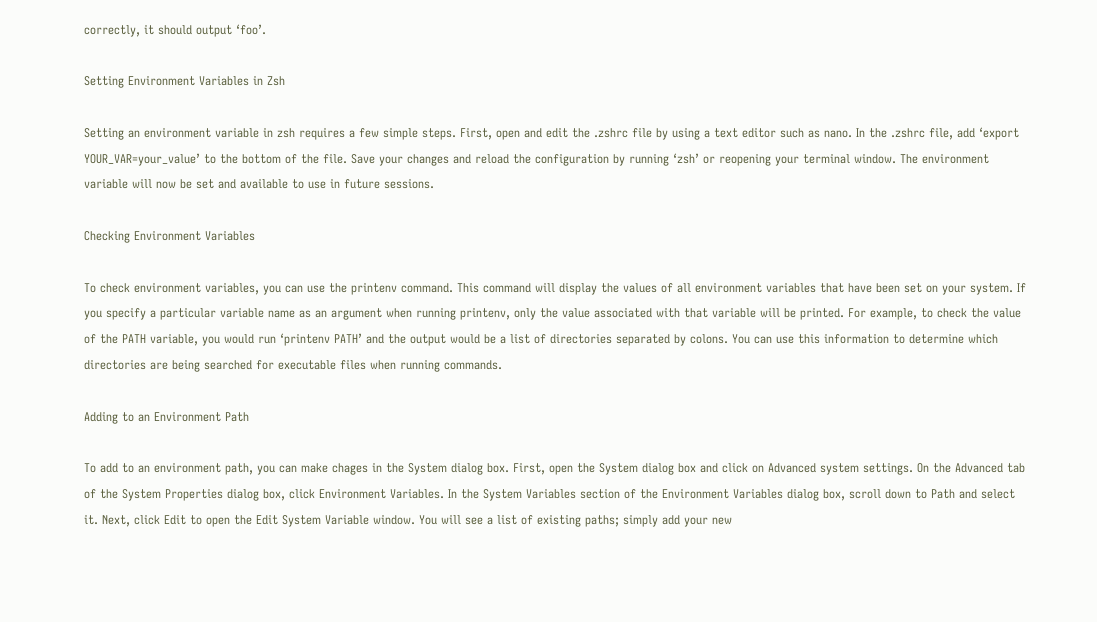correctly, it should output ‘foo’.

Setting Environment Variables in Zsh

Setting an environment variable in zsh requires a few simple steps. First, open and edit the .zshrc file by using a text editor such as nano. In the .zshrc file, add ‘export YOUR_VAR=your_value’ to the bottom of the file. Save your changes and reload the configuration by running ‘zsh’ or reopening your terminal window. The environment variable will now be set and available to use in future sessions.

Checking Environment Variables

To check environment variables, you can use the printenv command. This command will display the values of all environment variables that have been set on your system. If you specify a particular variable name as an argument when running printenv, only the value associated with that variable will be printed. For example, to check the value of the PATH variable, you would run ‘printenv PATH’ and the output would be a list of directories separated by colons. You can use this information to determine which directories are being searched for executable files when running commands.

Adding to an Environment Path

To add to an environment path, you can make chages in the System dialog box. First, open the System dialog box and click on Advanced system settings. On the Advanced tab of the System Properties dialog box, click Environment Variables. In the System Variables section of the Environment Variables dialog box, scroll down to Path and select it. Next, click Edit to open the Edit System Variable window. You will see a list of existing paths; simply add your new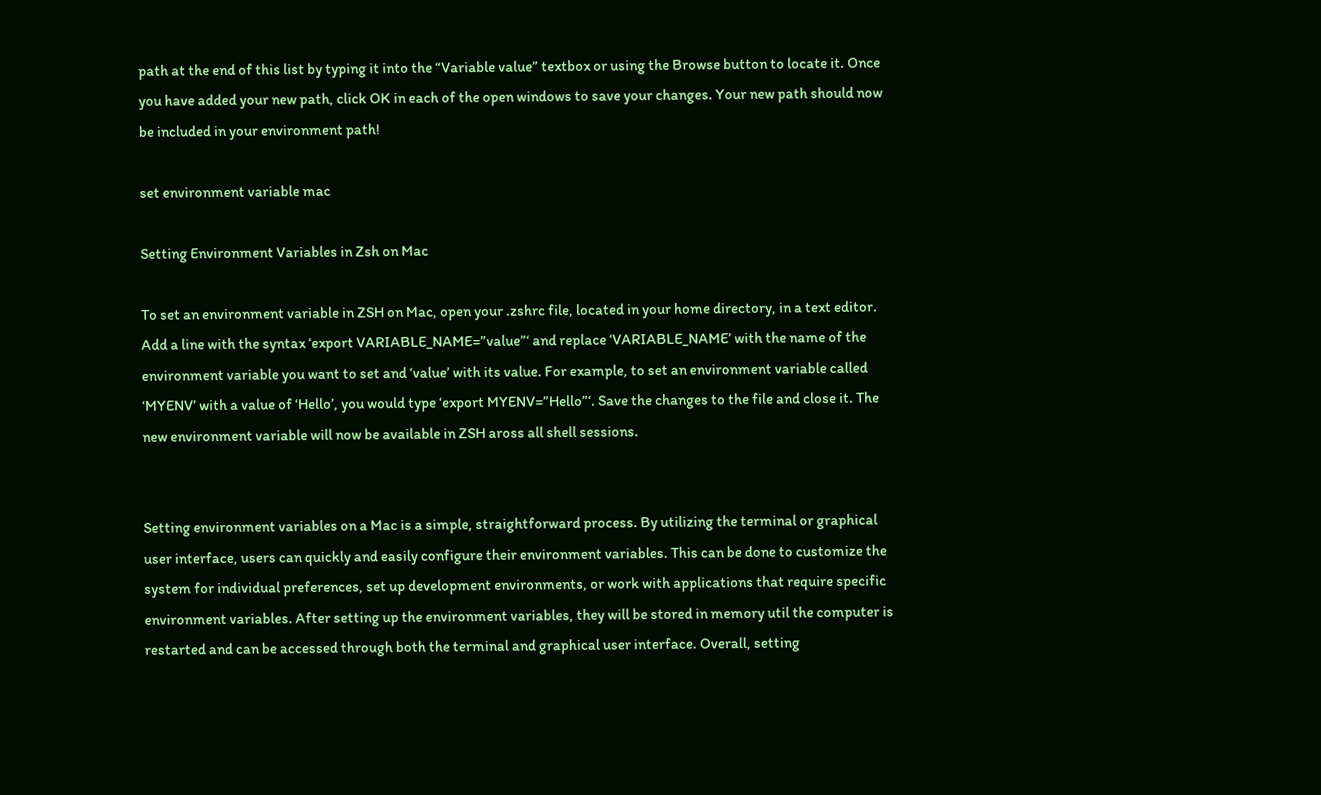path at the end of this list by typing it into the “Variable value” textbox or using the Browse button to locate it. Once you have added your new path, click OK in each of the open windows to save your changes. Your new path should now be included in your environment path!

set environment variable mac

Setting Environment Variables in Zsh on Mac

To set an environment variable in ZSH on Mac, open your .zshrc file, located in your home directory, in a text editor. Add a line with the syntax ‘export VARIABLE_NAME=”value”‘ and replace ‘VARIABLE_NAME’ with the name of the environment variable you want to set and ‘value’ with its value. For example, to set an environment variable called ‘MYENV’ with a value of ‘Hello’, you would type ‘export MYENV=”Hello”‘. Save the changes to the file and close it. The new environment variable will now be available in ZSH aross all shell sessions.


Setting environment variables on a Mac is a simple, straightforward process. By utilizing the terminal or graphical user interface, users can quickly and easily configure their environment variables. This can be done to customize the system for individual preferences, set up development environments, or work with applications that require specific environment variables. After setting up the environment variables, they will be stored in memory util the computer is restarted and can be accessed through both the terminal and graphical user interface. Overall, setting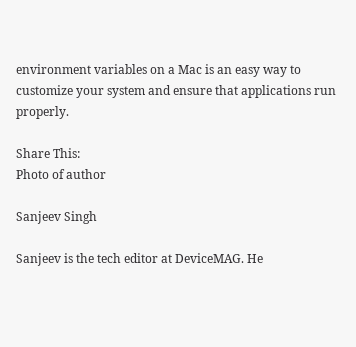environment variables on a Mac is an easy way to customize your system and ensure that applications run properly.

Share This:
Photo of author

Sanjeev Singh

Sanjeev is the tech editor at DeviceMAG. He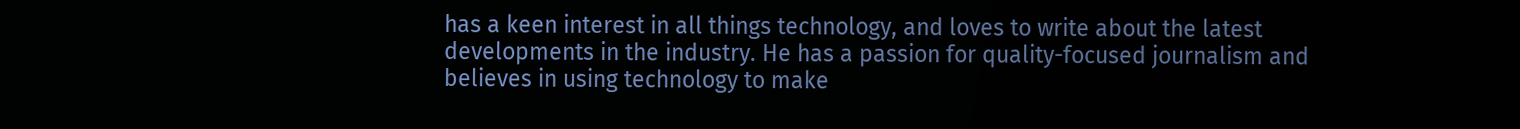has a keen interest in all things technology, and loves to write about the latest developments in the industry. He has a passion for quality-focused journalism and believes in using technology to make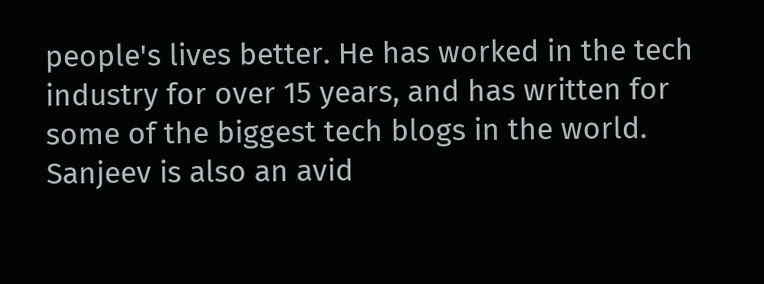people's lives better. He has worked in the tech industry for over 15 years, and has written for some of the biggest tech blogs in the world. Sanjeev is also an avid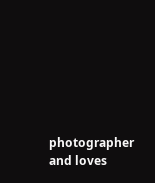photographer and loves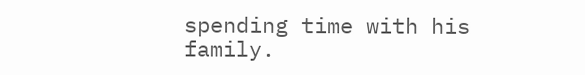spending time with his family.